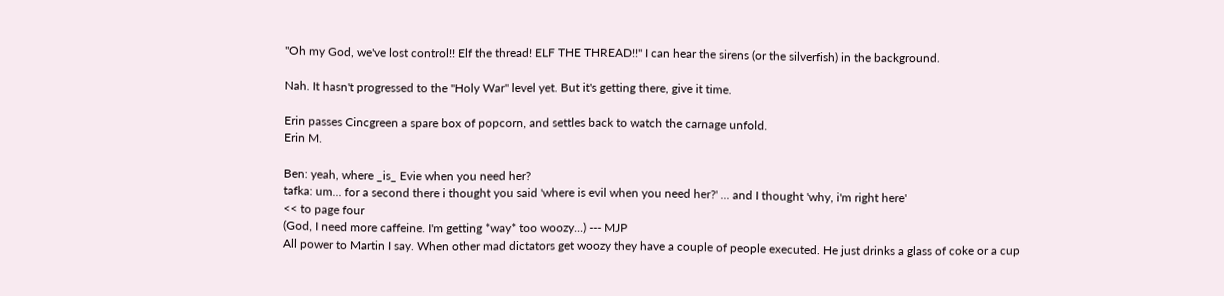"Oh my God, we've lost control!! Elf the thread! ELF THE THREAD!!" I can hear the sirens (or the silverfish) in the background.

Nah. It hasn't progressed to the "Holy War" level yet. But it's getting there, give it time.

Erin passes Cincgreen a spare box of popcorn, and settles back to watch the carnage unfold.
Erin M.

Ben: yeah, where _is_ Evie when you need her?
tafka: um... for a second there i thought you said 'where is evil when you need her?' ... and I thought 'why, i'm right here'
<< to page four
(God, I need more caffeine. I'm getting *way* too woozy...) --- MJP
All power to Martin I say. When other mad dictators get woozy they have a couple of people executed. He just drinks a glass of coke or a cup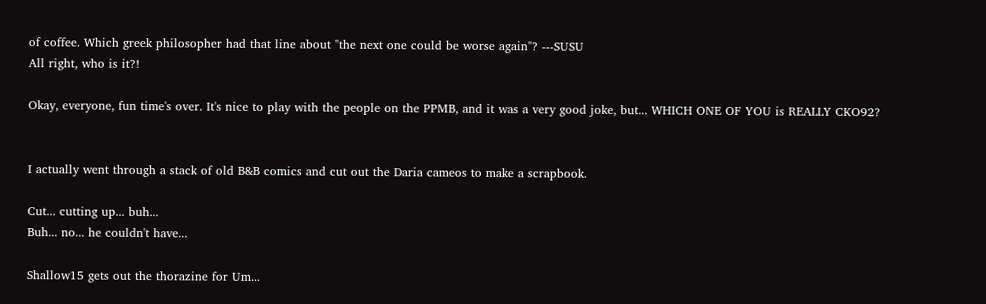of coffee. Which greek philosopher had that line about "the next one could be worse again"? ---SUSU
All right, who is it?!

Okay, everyone, fun time's over. It's nice to play with the people on the PPMB, and it was a very good joke, but... WHICH ONE OF YOU is REALLY CKO92?


I actually went through a stack of old B&B comics and cut out the Daria cameos to make a scrapbook.

Cut... cutting up... buh...
Buh... no... he couldn't have...

Shallow15 gets out the thorazine for Um...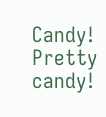Candy! Pretty candy!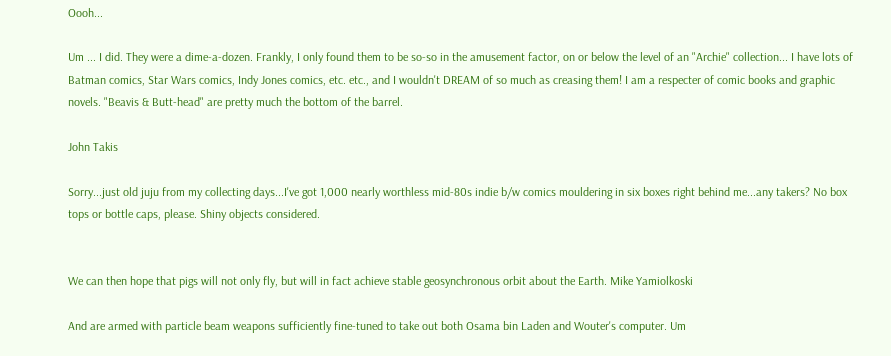Oooh...

Um ... I did. They were a dime-a-dozen. Frankly, I only found them to be so-so in the amusement factor, on or below the level of an "Archie" collection... I have lots of Batman comics, Star Wars comics, Indy Jones comics, etc. etc., and I wouldn't DREAM of so much as creasing them! I am a respecter of comic books and graphic novels. "Beavis & Butt-head" are pretty much the bottom of the barrel.

John Takis

Sorry...just old juju from my collecting days...I've got 1,000 nearly worthless mid-80s indie b/w comics mouldering in six boxes right behind me...any takers? No box tops or bottle caps, please. Shiny objects considered.


We can then hope that pigs will not only fly, but will in fact achieve stable geosynchronous orbit about the Earth. Mike Yamiolkoski

And are armed with particle beam weapons sufficiently fine-tuned to take out both Osama bin Laden and Wouter's computer. Um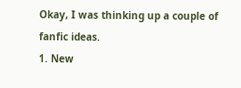Okay, I was thinking up a couple of fanfic ideas.
1. New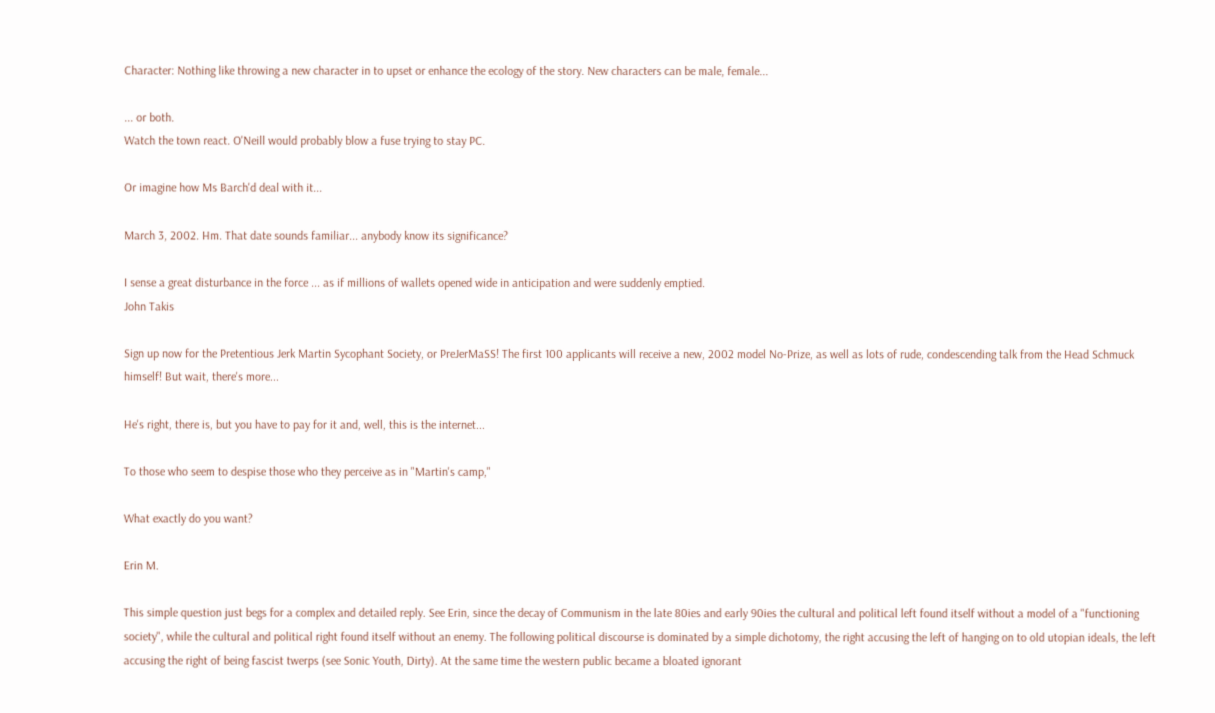Character: Nothing like throwing a new character in to upset or enhance the ecology of the story. New characters can be male, female...

... or both.
Watch the town react. O'Neill would probably blow a fuse trying to stay PC.

Or imagine how Ms Barch'd deal with it...

March 3, 2002. Hm. That date sounds familiar... anybody know its significance?

I sense a great disturbance in the force ... as if millions of wallets opened wide in anticipation and were suddenly emptied.
John Takis

Sign up now for the Pretentious Jerk Martin Sycophant Society, or PreJerMaSS! The first 100 applicants will receive a new, 2002 model No-Prize, as well as lots of rude, condescending talk from the Head Schmuck himself! But wait, there's more...

He's right, there is, but you have to pay for it and, well, this is the internet...

To those who seem to despise those who they perceive as in "Martin's camp,"

What exactly do you want?

Erin M.

This simple question just begs for a complex and detailed reply. See Erin, since the decay of Communism in the late 80ies and early 90ies the cultural and political left found itself without a model of a "functioning society", while the cultural and political right found itself without an enemy. The following political discourse is dominated by a simple dichotomy, the right accusing the left of hanging on to old utopian ideals, the left accusing the right of being fascist twerps (see Sonic Youth, Dirty). At the same time the western public became a bloated ignorant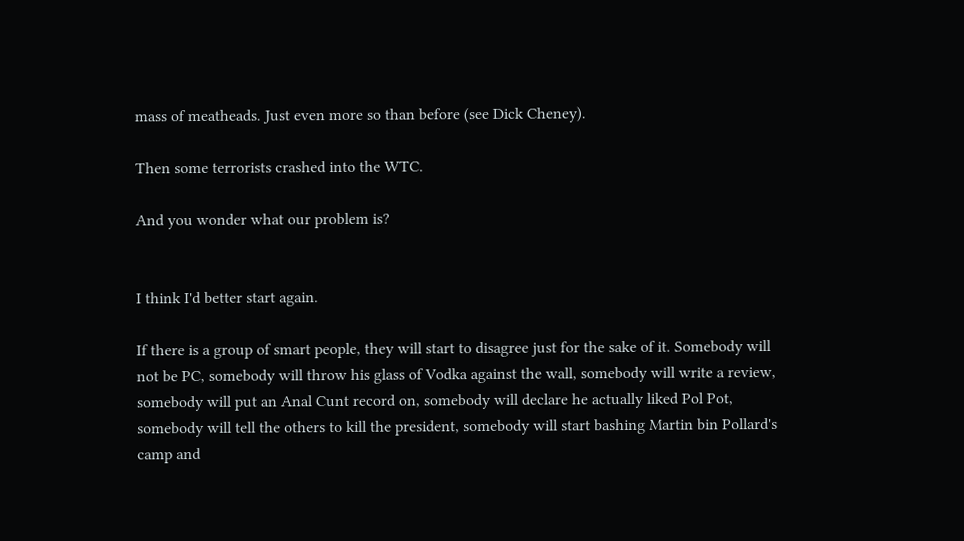mass of meatheads. Just even more so than before (see Dick Cheney).

Then some terrorists crashed into the WTC.

And you wonder what our problem is?


I think I'd better start again.

If there is a group of smart people, they will start to disagree just for the sake of it. Somebody will not be PC, somebody will throw his glass of Vodka against the wall, somebody will write a review, somebody will put an Anal Cunt record on, somebody will declare he actually liked Pol Pot, somebody will tell the others to kill the president, somebody will start bashing Martin bin Pollard's camp and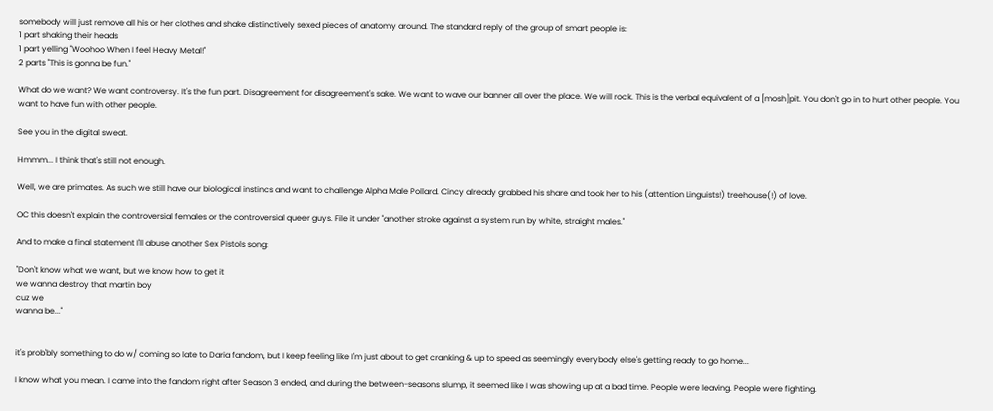somebody will just remove all his or her clothes and shake distinctively sexed pieces of anatomy around. The standard reply of the group of smart people is:
1 part shaking their heads
1 part yelling "Woohoo When I feel Heavy Metal!"
2 parts "This is gonna be fun."

What do we want? We want controversy. It's the fun part. Disagreement for disagreement's sake. We want to wave our banner all over the place. We will rock. This is the verbal equivalent of a [mosh]pit. You don't go in to hurt other people. You want to have fun with other people.

See you in the digital sweat.

Hmmm... I think that's still not enough.

Well, we are primates. As such we still have our biological instincs and want to challenge Alpha Male Pollard. Cincy already grabbed his share and took her to his (attention Linguists!) treehouse(!) of love.

OC this doesn't explain the controversial females or the controversial queer guys. File it under "another stroke against a system run by white, straight males."

And to make a final statement I'll abuse another Sex Pistols song:

"Don't know what we want, but we know how to get it
we wanna destroy that martin boy
cuz we
wanna be..."


it's prob'bly something to do w/ coming so late to Daria fandom, but I keep feeling like I'm just about to get cranking & up to speed as seemingly everybody else's getting ready to go home...

I know what you mean. I came into the fandom right after Season 3 ended, and during the between-seasons slump, it seemed like I was showing up at a bad time. People were leaving. People were fighting.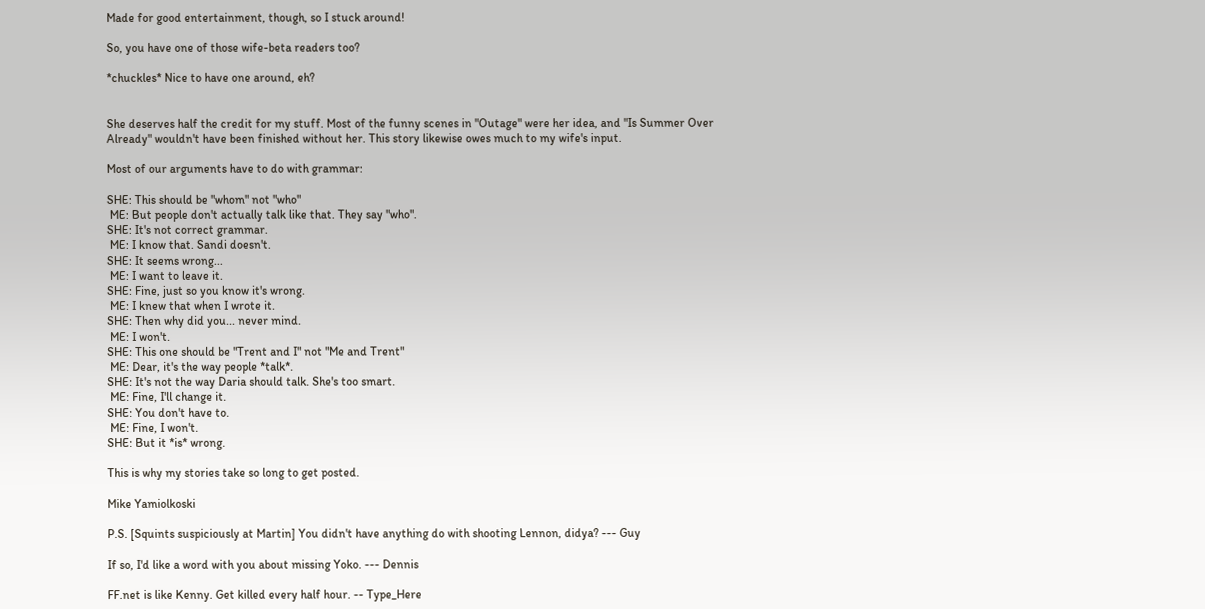Made for good entertainment, though, so I stuck around!

So, you have one of those wife-beta readers too?

*chuckles* Nice to have one around, eh?


She deserves half the credit for my stuff. Most of the funny scenes in "Outage" were her idea, and "Is Summer Over Already" wouldn't have been finished without her. This story likewise owes much to my wife's input.

Most of our arguments have to do with grammar:

SHE: This should be "whom" not "who"
 ME: But people don't actually talk like that. They say "who".
SHE: It's not correct grammar.
 ME: I know that. Sandi doesn't.
SHE: It seems wrong...
 ME: I want to leave it.
SHE: Fine, just so you know it's wrong.
 ME: I knew that when I wrote it.
SHE: Then why did you... never mind.
 ME: I won't.
SHE: This one should be "Trent and I" not "Me and Trent"
 ME: Dear, it's the way people *talk*.
SHE: It's not the way Daria should talk. She's too smart.
 ME: Fine, I'll change it.
SHE: You don't have to.
 ME: Fine, I won't.
SHE: But it *is* wrong.

This is why my stories take so long to get posted.

Mike Yamiolkoski

P.S. [Squints suspiciously at Martin] You didn't have anything do with shooting Lennon, didya? --- Guy

If so, I'd like a word with you about missing Yoko. --- Dennis

FF.net is like Kenny. Get killed every half hour. -- Type_Here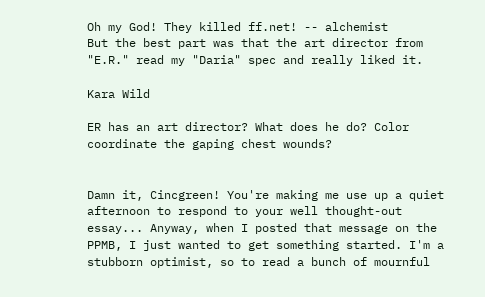Oh my God! They killed ff.net! -- alchemist
But the best part was that the art director from "E.R." read my "Daria" spec and really liked it.

Kara Wild

ER has an art director? What does he do? Color coordinate the gaping chest wounds?


Damn it, Cincgreen! You're making me use up a quiet afternoon to respond to your well thought-out essay... Anyway, when I posted that message on the PPMB, I just wanted to get something started. I'm a stubborn optimist, so to read a bunch of mournful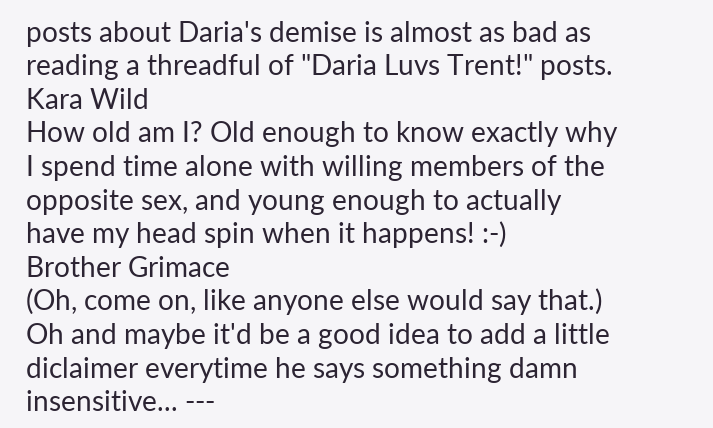posts about Daria's demise is almost as bad as reading a threadful of "Daria Luvs Trent!" posts.
Kara Wild
How old am I? Old enough to know exactly why I spend time alone with willing members of the opposite sex, and young enough to actually have my head spin when it happens! :-)
Brother Grimace
(Oh, come on, like anyone else would say that.)
Oh and maybe it'd be a good idea to add a little diclaimer everytime he says something damn insensitive... ---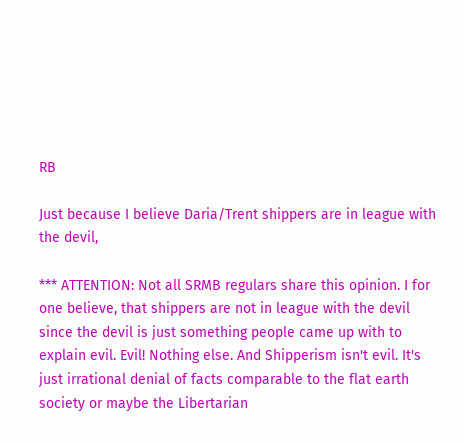RB

Just because I believe Daria/Trent shippers are in league with the devil,

*** ATTENTION: Not all SRMB regulars share this opinion. I for one believe, that shippers are not in league with the devil since the devil is just something people came up with to explain evil. Evil! Nothing else. And Shipperism isn't evil. It's just irrational denial of facts comparable to the flat earth society or maybe the Libertarian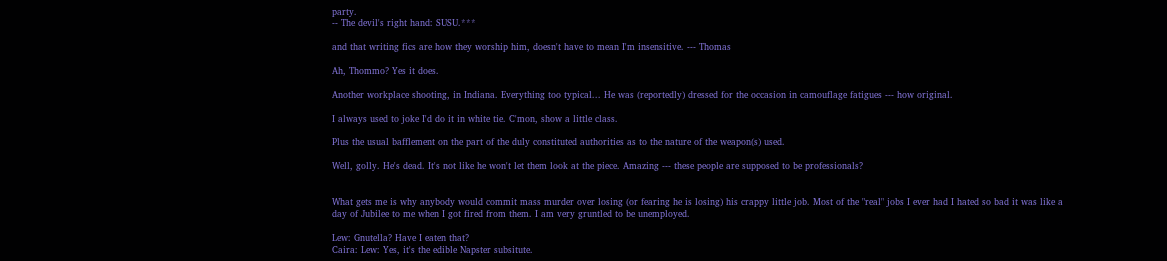party.
-- The devil's right hand: SUSU.***

and that writing fics are how they worship him, doesn't have to mean I'm insensitive. --- Thomas

Ah, Thommo? Yes it does.

Another workplace shooting, in Indiana. Everything too typical... He was (reportedly) dressed for the occasion in camouflage fatigues --- how original.

I always used to joke I'd do it in white tie. C'mon, show a little class.

Plus the usual bafflement on the part of the duly constituted authorities as to the nature of the weapon(s) used.

Well, golly. He's dead. It's not like he won't let them look at the piece. Amazing --- these people are supposed to be professionals?


What gets me is why anybody would commit mass murder over losing (or fearing he is losing) his crappy little job. Most of the "real" jobs I ever had I hated so bad it was like a day of Jubilee to me when I got fired from them. I am very gruntled to be unemployed.

Lew: Gnutella? Have I eaten that?
Caira: Lew: Yes, it's the edible Napster subsitute.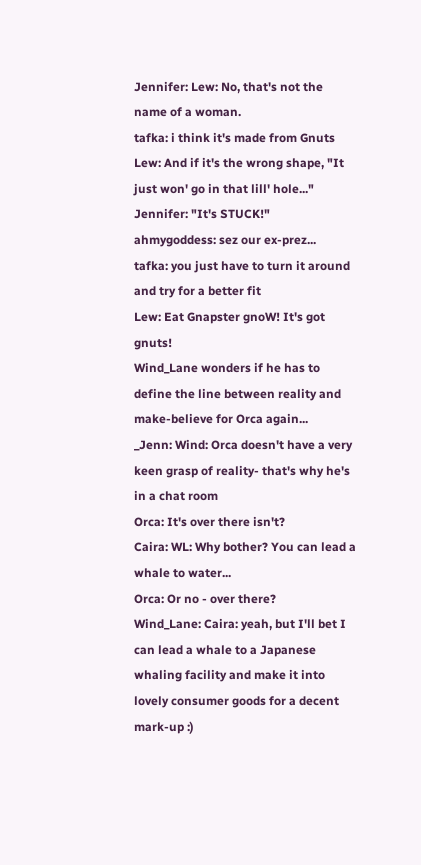Jennifer: Lew: No, that's not the name of a woman.
tafka: i think it's made from Gnuts
Lew: And if it's the wrong shape, "It just won' go in that lill' hole..."
Jennifer: "It's STUCK!"
ahmygoddess: sez our ex-prez...
tafka: you just have to turn it around and try for a better fit
Lew: Eat Gnapster gnoW! It's got gnuts!
Wind_Lane wonders if he has to define the line between reality and make-believe for Orca again...
_Jenn: Wind: Orca doesn't have a very keen grasp of reality- that's why he's in a chat room
Orca: It's over there isn't?
Caira: WL: Why bother? You can lead a whale to water...
Orca: Or no - over there?
Wind_Lane: Caira: yeah, but I'll bet I can lead a whale to a Japanese whaling facility and make it into lovely consumer goods for a decent mark-up :)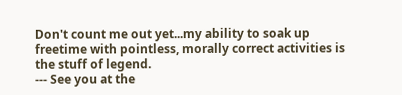Don't count me out yet...my ability to soak up freetime with pointless, morally correct activities is the stuff of legend.
--- See you at the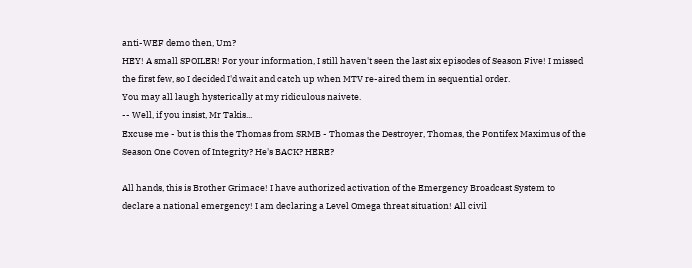anti-WEF demo then, Um?
HEY! A small SPOILER! For your information, I still haven't seen the last six episodes of Season Five! I missed the first few, so I decided I'd wait and catch up when MTV re-aired them in sequential order.
You may all laugh hysterically at my ridiculous naivete.
-- Well, if you insist, Mr Takis...
Excuse me - but is this the Thomas from SRMB - Thomas the Destroyer, Thomas, the Pontifex Maximus of the Season One Coven of Integrity? He's BACK? HERE?

All hands, this is Brother Grimace! I have authorized activation of the Emergency Broadcast System to declare a national emergency! I am declaring a Level Omega threat situation! All civil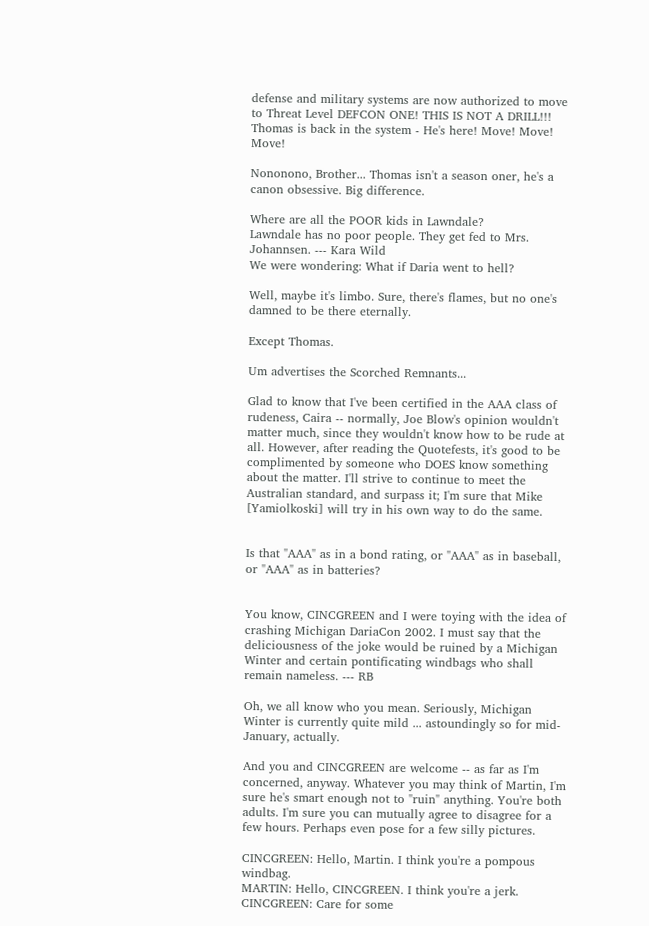defense and military systems are now authorized to move to Threat Level DEFCON ONE! THIS IS NOT A DRILL!!! Thomas is back in the system - He's here! Move! Move! Move!

Nononono, Brother... Thomas isn't a season oner, he's a canon obsessive. Big difference.

Where are all the POOR kids in Lawndale?
Lawndale has no poor people. They get fed to Mrs. Johannsen. --- Kara Wild
We were wondering: What if Daria went to hell?

Well, maybe it's limbo. Sure, there's flames, but no one's damned to be there eternally.

Except Thomas.

Um advertises the Scorched Remnants...

Glad to know that I've been certified in the AAA class of rudeness, Caira -- normally, Joe Blow's opinion wouldn't matter much, since they wouldn't know how to be rude at all. However, after reading the Quotefests, it's good to be complimented by someone who DOES know something about the matter. I'll strive to continue to meet the Australian standard, and surpass it; I'm sure that Mike [Yamiolkoski] will try in his own way to do the same.


Is that "AAA" as in a bond rating, or "AAA" as in baseball, or "AAA" as in batteries?


You know, CINCGREEN and I were toying with the idea of crashing Michigan DariaCon 2002. I must say that the deliciousness of the joke would be ruined by a Michigan Winter and certain pontificating windbags who shall remain nameless. --- RB

Oh, we all know who you mean. Seriously, Michigan Winter is currently quite mild ... astoundingly so for mid-January, actually.

And you and CINCGREEN are welcome -- as far as I'm concerned, anyway. Whatever you may think of Martin, I'm sure he's smart enough not to "ruin" anything. You're both adults. I'm sure you can mutually agree to disagree for a few hours. Perhaps even pose for a few silly pictures.

CINCGREEN: Hello, Martin. I think you're a pompous windbag.
MARTIN: Hello, CINCGREEN. I think you're a jerk.
CINCGREEN: Care for some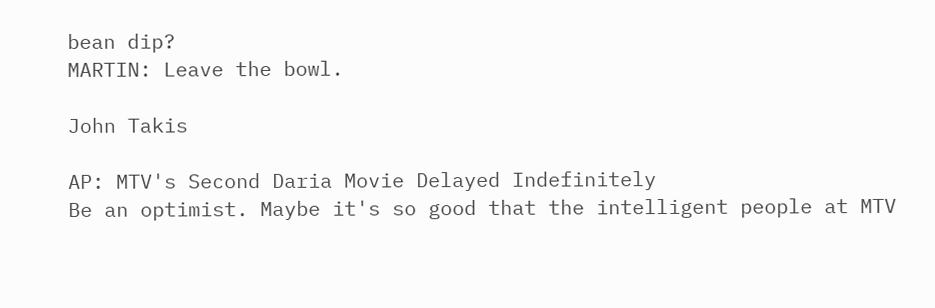bean dip?
MARTIN: Leave the bowl.

John Takis

AP: MTV's Second Daria Movie Delayed Indefinitely
Be an optimist. Maybe it's so good that the intelligent people at MTV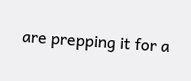are prepping it for a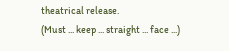theatrical release.
(Must ... keep ... straight ... face ...)